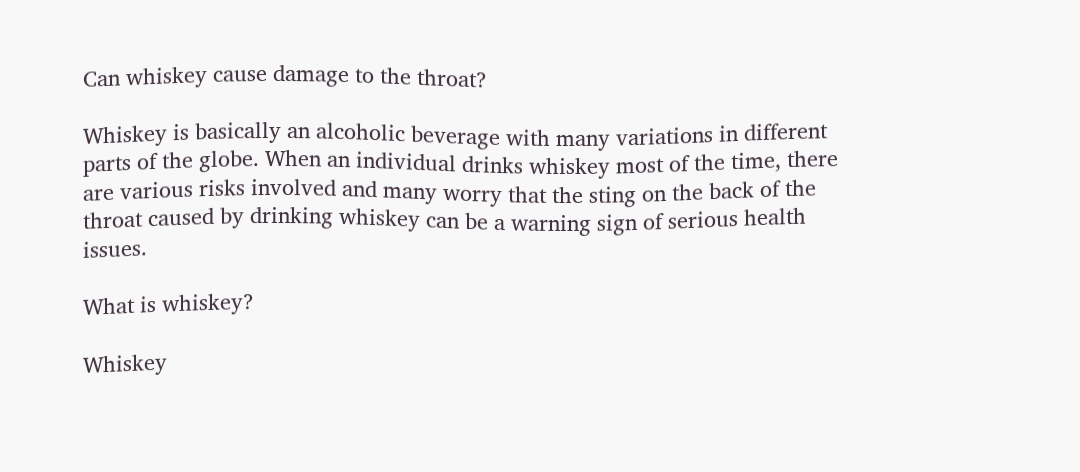Can whiskey cause damage to the throat?

Whiskey is basically an alcoholic beverage with many variations in different parts of the globe. When an individual drinks whiskey most of the time, there are various risks involved and many worry that the sting on the back of the throat caused by drinking whiskey can be a warning sign of serious health issues.

What is whiskey?

Whiskey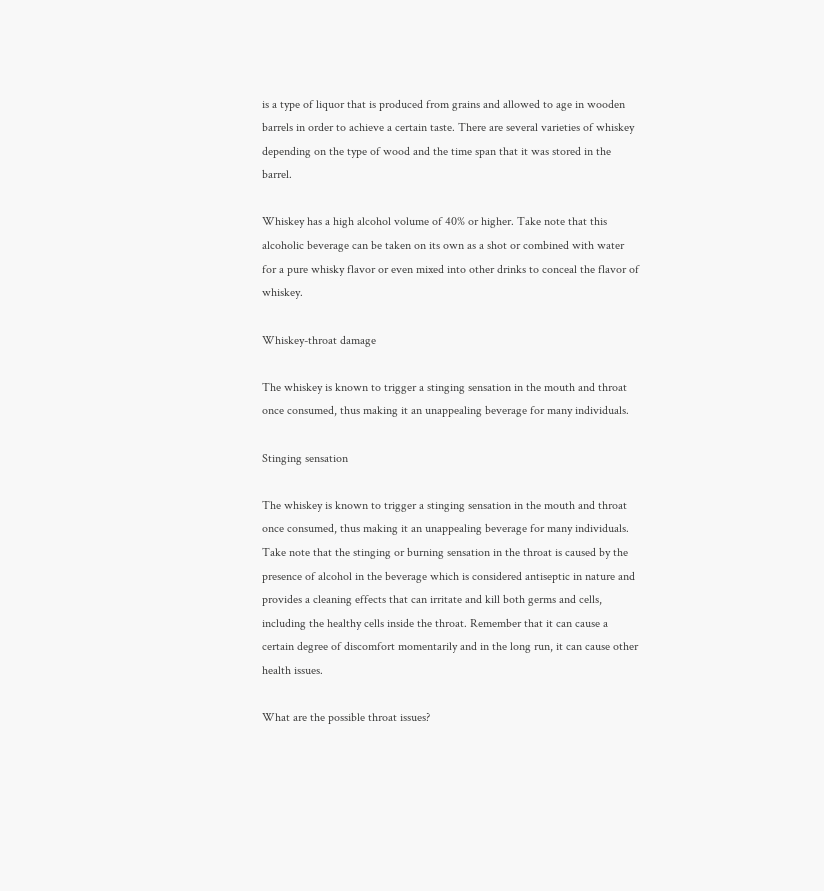is a type of liquor that is produced from grains and allowed to age in wooden barrels in order to achieve a certain taste. There are several varieties of whiskey depending on the type of wood and the time span that it was stored in the barrel.

Whiskey has a high alcohol volume of 40% or higher. Take note that this alcoholic beverage can be taken on its own as a shot or combined with water for a pure whisky flavor or even mixed into other drinks to conceal the flavor of whiskey.

Whiskey-throat damage

The whiskey is known to trigger a stinging sensation in the mouth and throat once consumed, thus making it an unappealing beverage for many individuals.

Stinging sensation

The whiskey is known to trigger a stinging sensation in the mouth and throat once consumed, thus making it an unappealing beverage for many individuals. Take note that the stinging or burning sensation in the throat is caused by the presence of alcohol in the beverage which is considered antiseptic in nature and provides a cleaning effects that can irritate and kill both germs and cells, including the healthy cells inside the throat. Remember that it can cause a certain degree of discomfort momentarily and in the long run, it can cause other health issues.

What are the possible throat issues?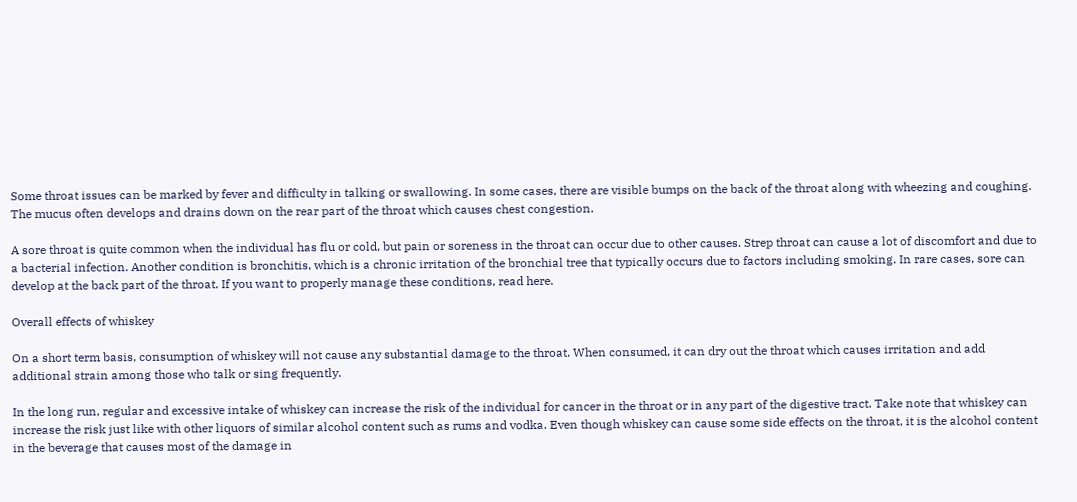Some throat issues can be marked by fever and difficulty in talking or swallowing. In some cases, there are visible bumps on the back of the throat along with wheezing and coughing. The mucus often develops and drains down on the rear part of the throat which causes chest congestion.

A sore throat is quite common when the individual has flu or cold, but pain or soreness in the throat can occur due to other causes. Strep throat can cause a lot of discomfort and due to a bacterial infection. Another condition is bronchitis, which is a chronic irritation of the bronchial tree that typically occurs due to factors including smoking. In rare cases, sore can develop at the back part of the throat. If you want to properly manage these conditions, read here.

Overall effects of whiskey

On a short term basis, consumption of whiskey will not cause any substantial damage to the throat. When consumed, it can dry out the throat which causes irritation and add additional strain among those who talk or sing frequently.

In the long run, regular and excessive intake of whiskey can increase the risk of the individual for cancer in the throat or in any part of the digestive tract. Take note that whiskey can increase the risk just like with other liquors of similar alcohol content such as rums and vodka. Even though whiskey can cause some side effects on the throat, it is the alcohol content in the beverage that causes most of the damage in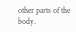other parts of the body.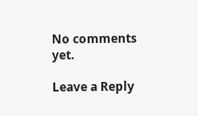No comments yet.

Leave a Reply